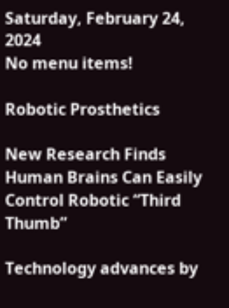Saturday, February 24, 2024
No menu items!

Robotic Prosthetics

New Research Finds Human Brains Can Easily Control Robotic “Third Thumb”

Technology advances by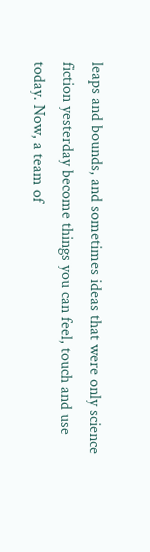leaps and bounds, and sometimes ideas that were only science fiction yesterday become things you can feel, touch and use today. Now, a team of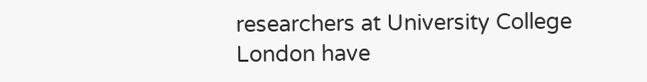researchers at University College London have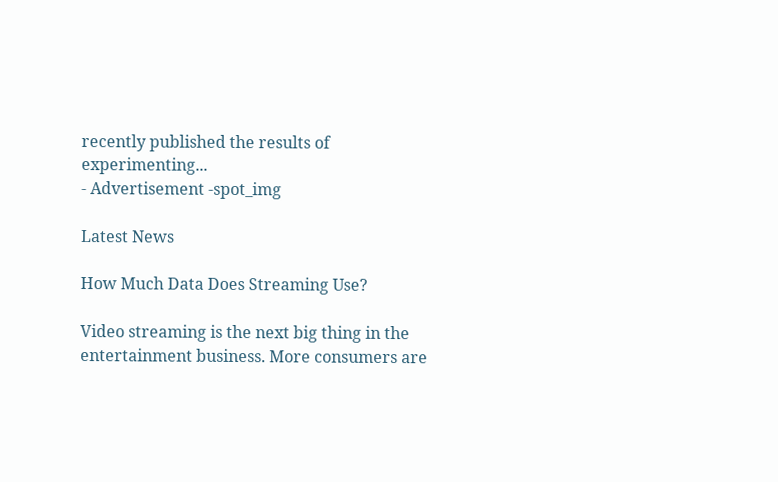recently published the results of experimenting...
- Advertisement -spot_img

Latest News

How Much Data Does Streaming Use?

Video streaming is the next big thing in the entertainment business. More consumers are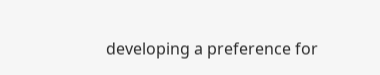developing a preference for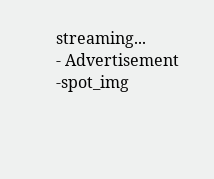streaming...
- Advertisement -spot_img